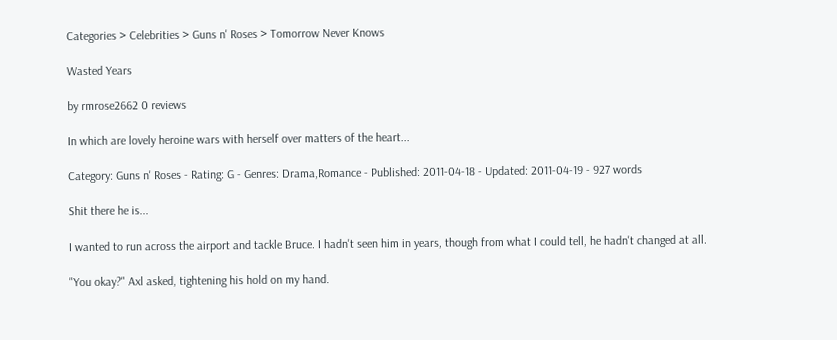Categories > Celebrities > Guns n' Roses > Tomorrow Never Knows

Wasted Years

by rmrose2662 0 reviews

In which are lovely heroine wars with herself over matters of the heart...

Category: Guns n' Roses - Rating: G - Genres: Drama,Romance - Published: 2011-04-18 - Updated: 2011-04-19 - 927 words

Shit there he is...

I wanted to run across the airport and tackle Bruce. I hadn't seen him in years, though from what I could tell, he hadn't changed at all.

"You okay?" Axl asked, tightening his hold on my hand.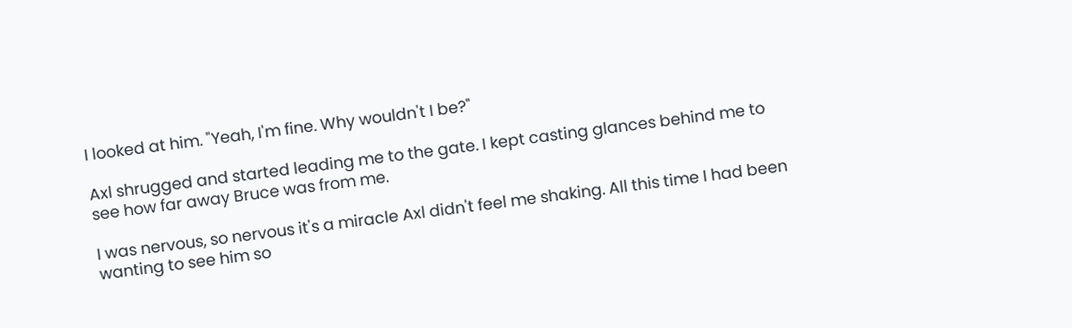I looked at him. "Yeah, I'm fine. Why wouldn't I be?"

Axl shrugged and started leading me to the gate. I kept casting glances behind me to see how far away Bruce was from me.

I was nervous, so nervous it's a miracle Axl didn't feel me shaking. All this time I had been wanting to see him so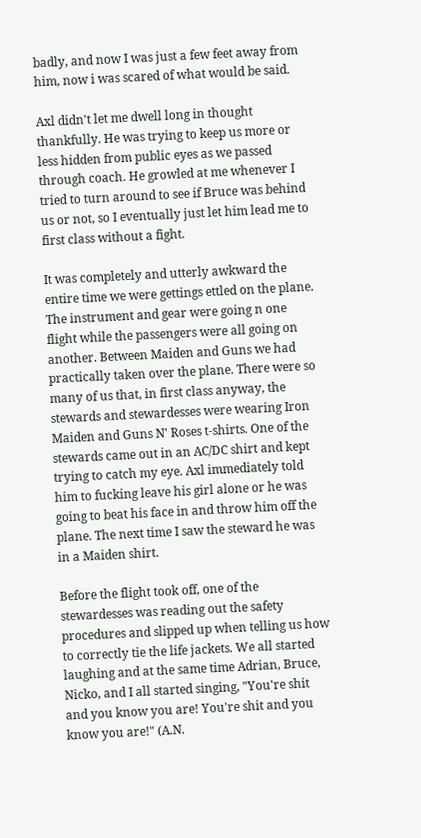badly, and now I was just a few feet away from him, now i was scared of what would be said.

Axl didn't let me dwell long in thought thankfully. He was trying to keep us more or less hidden from public eyes as we passed through coach. He growled at me whenever I tried to turn around to see if Bruce was behind us or not, so I eventually just let him lead me to first class without a fight.

It was completely and utterly awkward the entire time we were gettings ettled on the plane. The instrument and gear were going n one flight while the passengers were all going on another. Between Maiden and Guns we had practically taken over the plane. There were so many of us that, in first class anyway, the stewards and stewardesses were wearing Iron Maiden and Guns N' Roses t-shirts. One of the stewards came out in an AC/DC shirt and kept trying to catch my eye. Axl immediately told him to fucking leave his girl alone or he was going to beat his face in and throw him off the plane. The next time I saw the steward he was in a Maiden shirt.

Before the flight took off, one of the stewardesses was reading out the safety procedures and slipped up when telling us how to correctly tie the life jackets. We all started laughing and at the same time Adrian, Bruce, Nicko, and I all started singing, "You're shit and you know you are! You're shit and you know you are!" (A.N.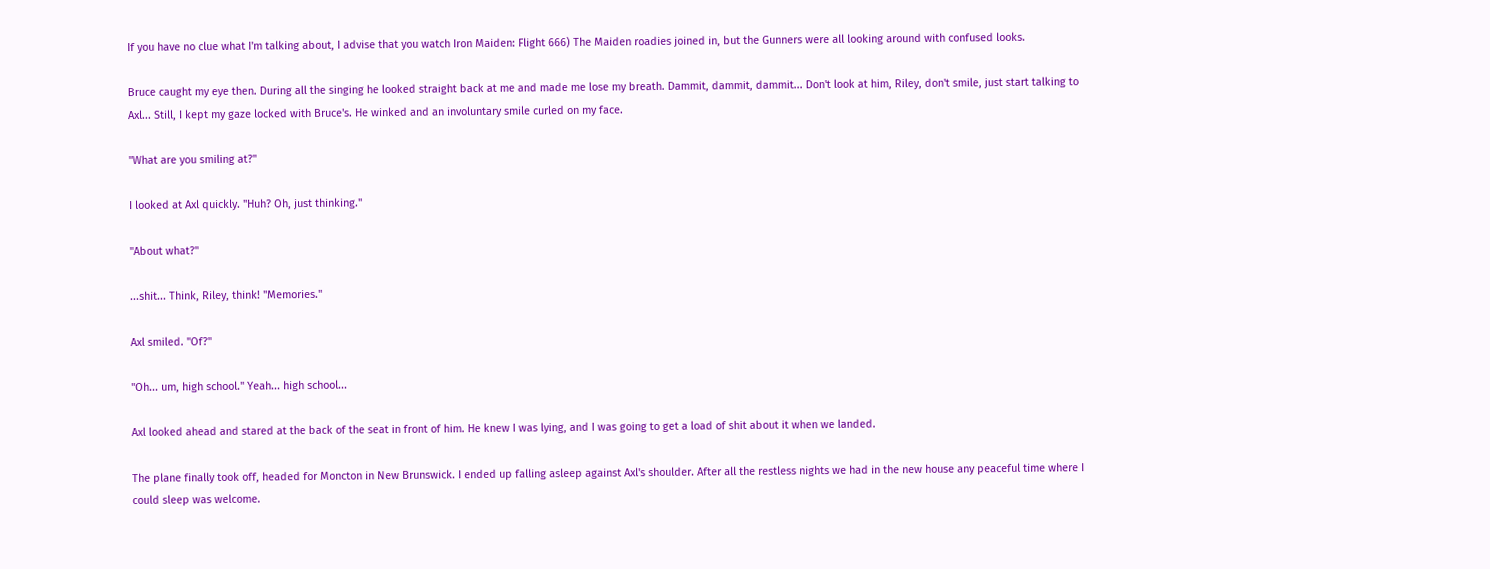If you have no clue what I'm talking about, I advise that you watch Iron Maiden: Flight 666) The Maiden roadies joined in, but the Gunners were all looking around with confused looks.

Bruce caught my eye then. During all the singing he looked straight back at me and made me lose my breath. Dammit, dammit, dammit... Don't look at him, Riley, don't smile, just start talking to Axl... Still, I kept my gaze locked with Bruce's. He winked and an involuntary smile curled on my face.

"What are you smiling at?"

I looked at Axl quickly. "Huh? Oh, just thinking."

"About what?"

...shit... Think, Riley, think! "Memories."

Axl smiled. "Of?"

"Oh... um, high school." Yeah... high school...

Axl looked ahead and stared at the back of the seat in front of him. He knew I was lying, and I was going to get a load of shit about it when we landed.

The plane finally took off, headed for Moncton in New Brunswick. I ended up falling asleep against Axl's shoulder. After all the restless nights we had in the new house any peaceful time where I could sleep was welcome.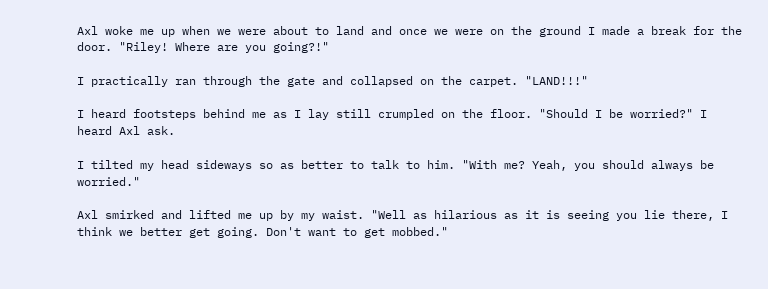Axl woke me up when we were about to land and once we were on the ground I made a break for the door. "Riley! Where are you going?!"

I practically ran through the gate and collapsed on the carpet. "LAND!!!"

I heard footsteps behind me as I lay still crumpled on the floor. "Should I be worried?" I heard Axl ask.

I tilted my head sideways so as better to talk to him. "With me? Yeah, you should always be worried."

Axl smirked and lifted me up by my waist. "Well as hilarious as it is seeing you lie there, I think we better get going. Don't want to get mobbed."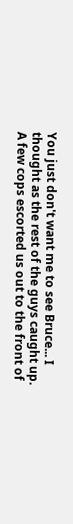You just don't want me to see Bruce... I thought as the rest of the guys caught up. A few cops escorted us out to the front of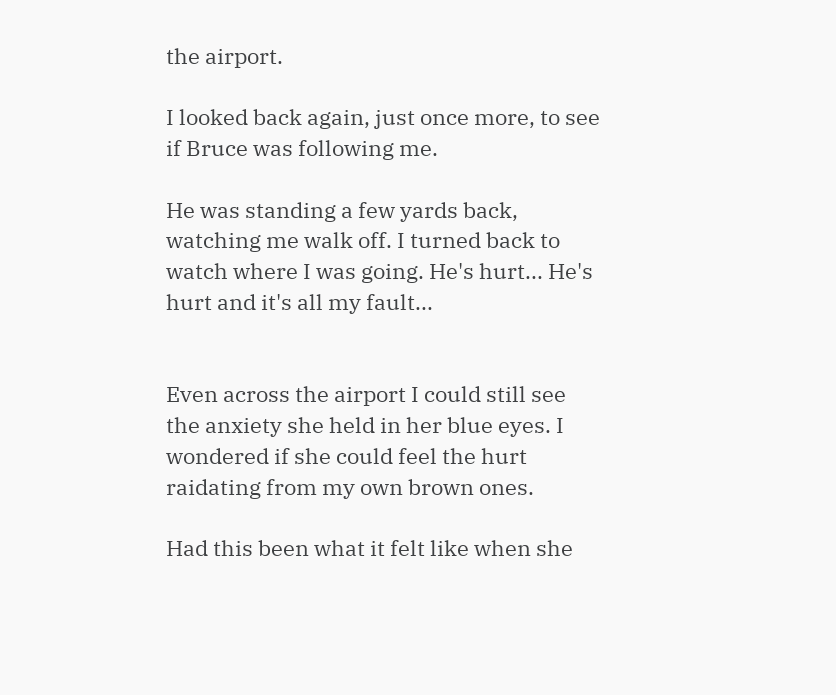the airport.

I looked back again, just once more, to see if Bruce was following me.

He was standing a few yards back, watching me walk off. I turned back to watch where I was going. He's hurt... He's hurt and it's all my fault...


Even across the airport I could still see the anxiety she held in her blue eyes. I wondered if she could feel the hurt raidating from my own brown ones.

Had this been what it felt like when she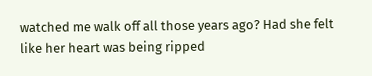watched me walk off all those years ago? Had she felt like her heart was being ripped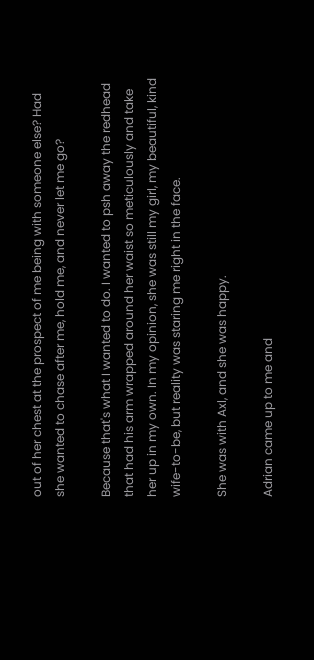out of her chest at the prospect of me being with someone else? Had she wanted to chase after me, hold me, and never let me go?

Because that's what I wanted to do. I wanted to psh away the redhead that had his arm wrapped around her waist so meticulously and take her up in my own. In my opinion, she was still my girl, my beautiful, kind wife-to-be, but reality was staring me right in the face.

She was with Axl, and she was happy.

Adrian came up to me and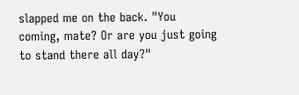slapped me on the back. "You coming, mate? Or are you just going to stand there all day?"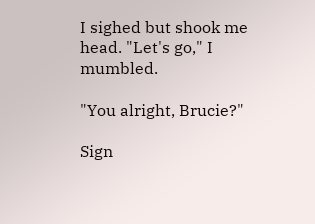I sighed but shook me head. "Let's go," I mumbled.

"You alright, Brucie?"

Sign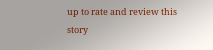up to rate and review this story